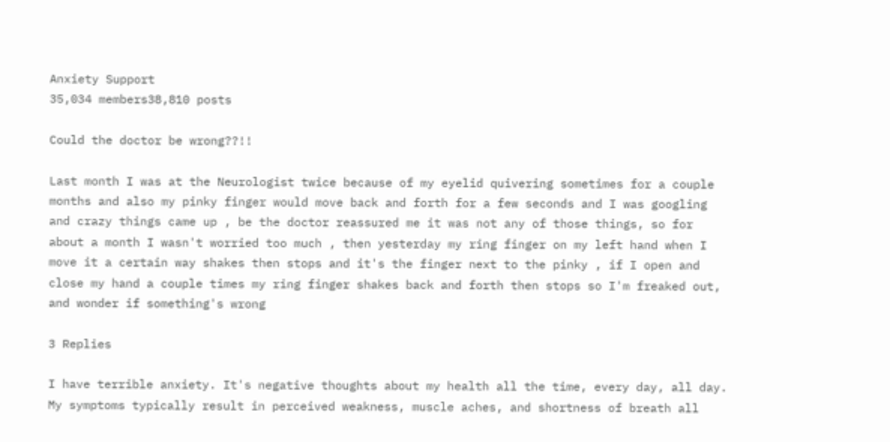Anxiety Support
35,034 members38,810 posts

Could the doctor be wrong??!!

Last month I was at the Neurologist twice because of my eyelid quivering sometimes for a couple months and also my pinky finger would move back and forth for a few seconds and I was googling and crazy things came up , be the doctor reassured me it was not any of those things, so for about a month I wasn't worried too much , then yesterday my ring finger on my left hand when I move it a certain way shakes then stops and it's the finger next to the pinky , if I open and close my hand a couple times my ring finger shakes back and forth then stops so I'm freaked out, and wonder if something's wrong

3 Replies

I have terrible anxiety. It's negative thoughts about my health all the time, every day, all day. My symptoms typically result in perceived weakness, muscle aches, and shortness of breath all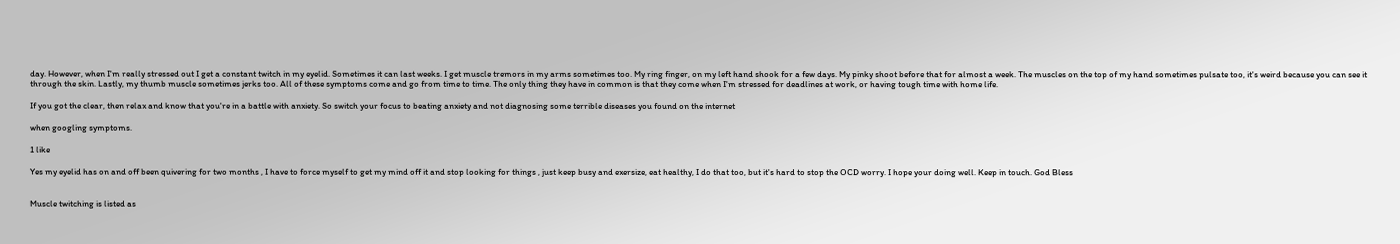day. However, when I'm really stressed out I get a constant twitch in my eyelid. Sometimes it can last weeks. I get muscle tremors in my arms sometimes too. My ring finger, on my left hand shook for a few days. My pinky shoot before that for almost a week. The muscles on the top of my hand sometimes pulsate too, it's weird because you can see it through the skin. Lastly, my thumb muscle sometimes jerks too. All of these symptoms come and go from time to time. The only thing they have in common is that they come when I'm stressed for deadlines at work, or having tough time with home life.

If you got the clear, then relax and know that you're in a battle with anxiety. So switch your focus to beating anxiety and not diagnosing some terrible diseases you found on the internet

when googling symptoms.

1 like

Yes my eyelid has on and off been quivering for two months , I have to force myself to get my mind off it and stop looking for things , just keep busy and exersize, eat healthy, I do that too, but it's hard to stop the OCD worry. I hope your doing well. Keep in touch. God Bless


Muscle twitching is listed as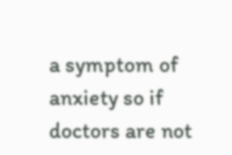a symptom of anxiety so if doctors are not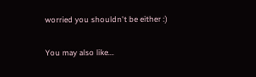worried you shouldn't be either :)


You may also like...